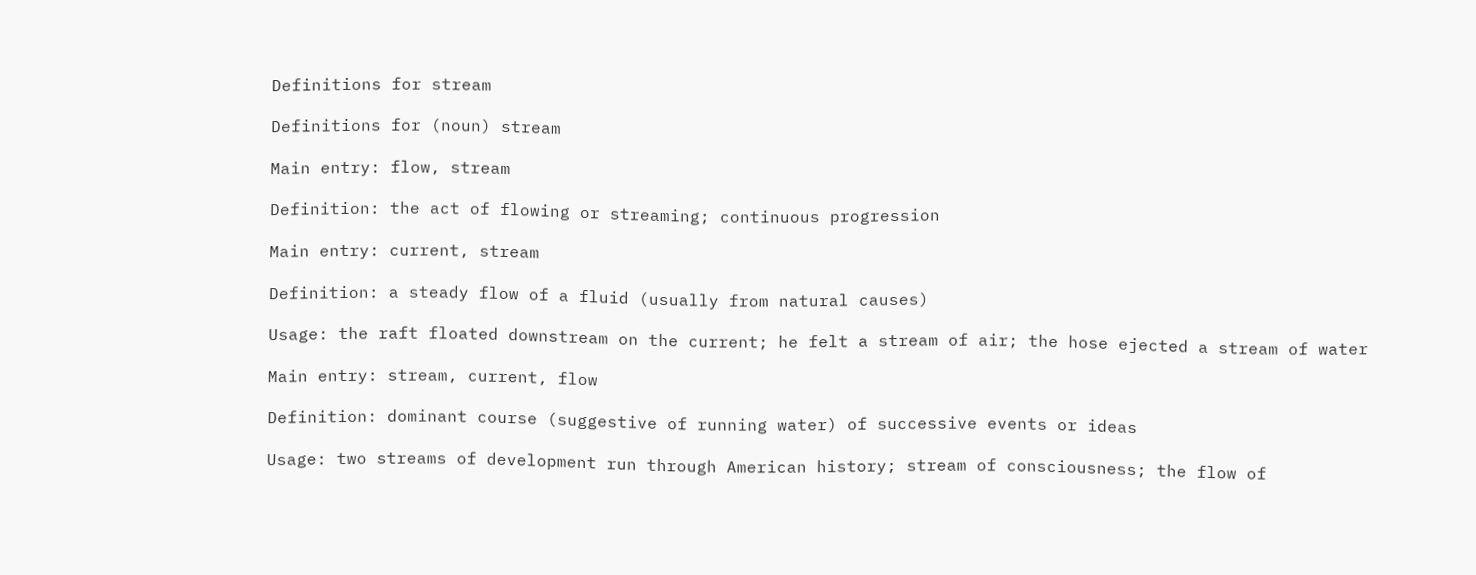Definitions for stream

Definitions for (noun) stream

Main entry: flow, stream

Definition: the act of flowing or streaming; continuous progression

Main entry: current, stream

Definition: a steady flow of a fluid (usually from natural causes)

Usage: the raft floated downstream on the current; he felt a stream of air; the hose ejected a stream of water

Main entry: stream, current, flow

Definition: dominant course (suggestive of running water) of successive events or ideas

Usage: two streams of development run through American history; stream of consciousness; the flow of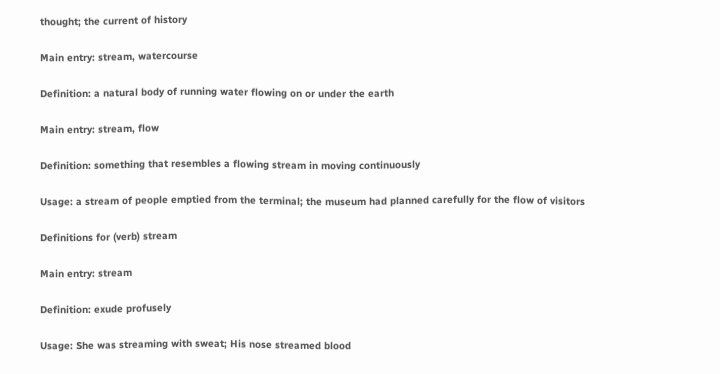thought; the current of history

Main entry: stream, watercourse

Definition: a natural body of running water flowing on or under the earth

Main entry: stream, flow

Definition: something that resembles a flowing stream in moving continuously

Usage: a stream of people emptied from the terminal; the museum had planned carefully for the flow of visitors

Definitions for (verb) stream

Main entry: stream

Definition: exude profusely

Usage: She was streaming with sweat; His nose streamed blood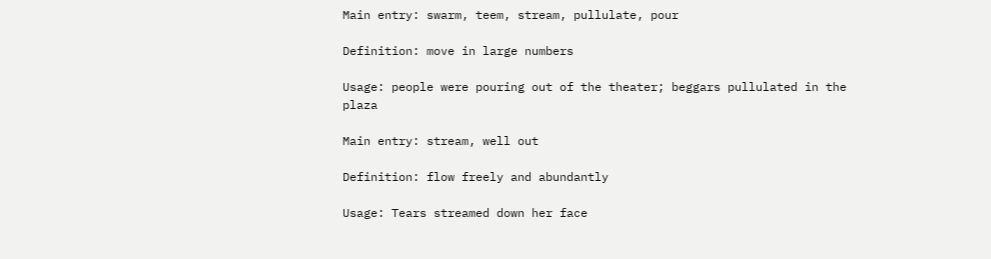Main entry: swarm, teem, stream, pullulate, pour

Definition: move in large numbers

Usage: people were pouring out of the theater; beggars pullulated in the plaza

Main entry: stream, well out

Definition: flow freely and abundantly

Usage: Tears streamed down her face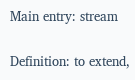Main entry: stream

Definition: to extend,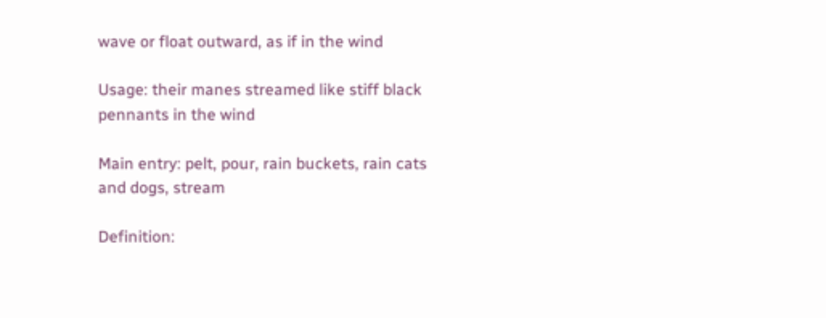wave or float outward, as if in the wind

Usage: their manes streamed like stiff black pennants in the wind

Main entry: pelt, pour, rain buckets, rain cats and dogs, stream

Definition: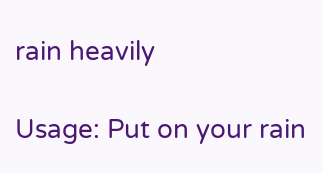rain heavily

Usage: Put on your rain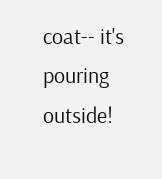coat-- it's pouring outside!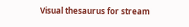Visual thesaurus for stream